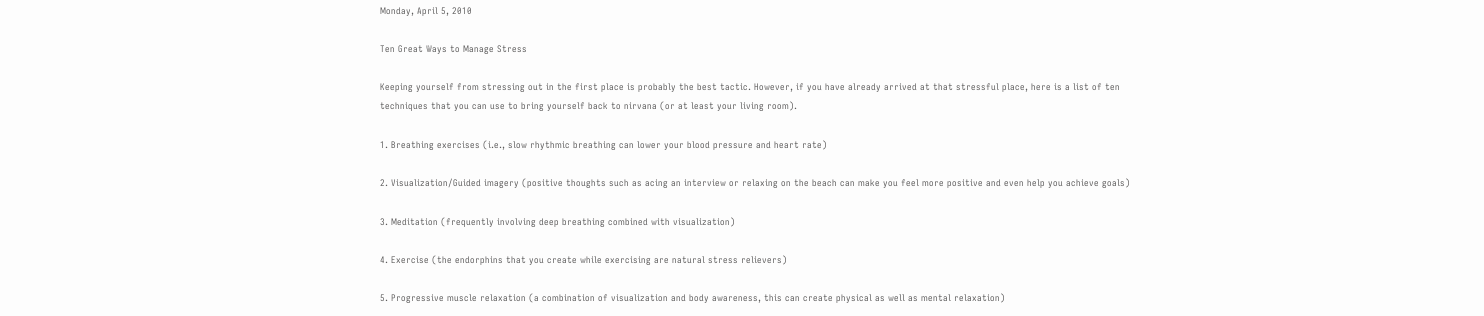Monday, April 5, 2010

Ten Great Ways to Manage Stress

Keeping yourself from stressing out in the first place is probably the best tactic. However, if you have already arrived at that stressful place, here is a list of ten techniques that you can use to bring yourself back to nirvana (or at least your living room).

1. Breathing exercises (i.e., slow rhythmic breathing can lower your blood pressure and heart rate)

2. Visualization/Guided imagery (positive thoughts such as acing an interview or relaxing on the beach can make you feel more positive and even help you achieve goals)

3. Meditation (frequently involving deep breathing combined with visualization)

4. Exercise (the endorphins that you create while exercising are natural stress relievers)

5. Progressive muscle relaxation (a combination of visualization and body awareness, this can create physical as well as mental relaxation)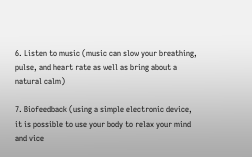6. Listen to music (music can slow your breathing, pulse, and heart rate as well as bring about a natural calm)

7. Biofeedback (using a simple electronic device, it is possible to use your body to relax your mind and vice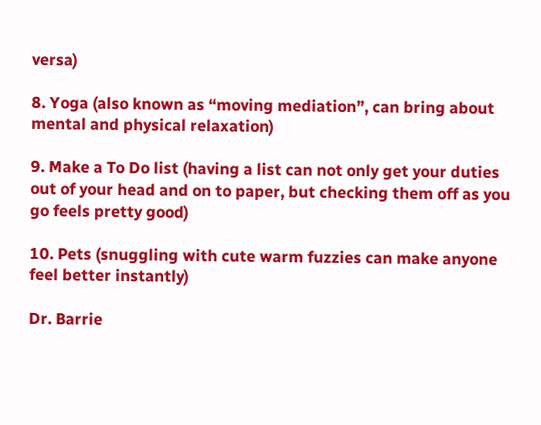versa)

8. Yoga (also known as “moving mediation”, can bring about mental and physical relaxation)

9. Make a To Do list (having a list can not only get your duties out of your head and on to paper, but checking them off as you go feels pretty good)

10. Pets (snuggling with cute warm fuzzies can make anyone feel better instantly)

Dr. Barrie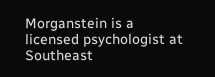Morganstein is a licensed psychologist at Southeast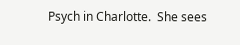Psych in Charlotte.  She sees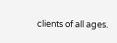clients of all ages.